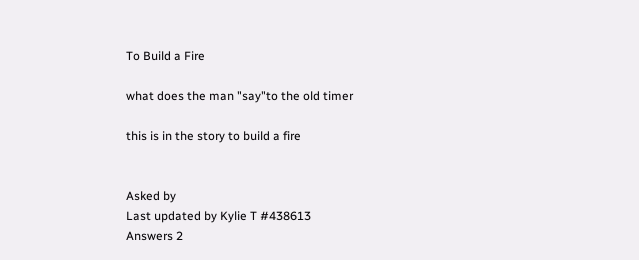To Build a Fire

what does the man "say"to the old timer

this is in the story to build a fire


Asked by
Last updated by Kylie T #438613
Answers 2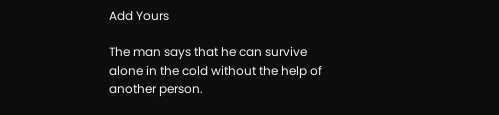Add Yours

The man says that he can survive alone in the cold without the help of another person.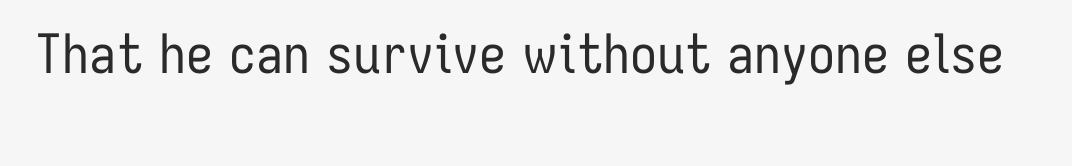That he can survive without anyone else